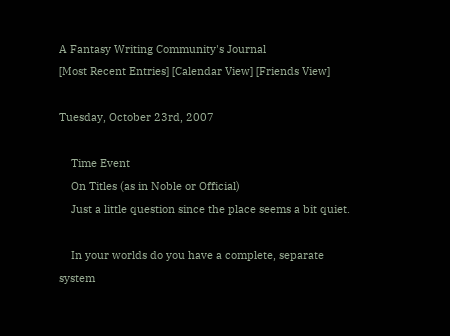A Fantasy Writing Community's Journal
[Most Recent Entries] [Calendar View] [Friends View]

Tuesday, October 23rd, 2007

    Time Event
    On Titles (as in Noble or Official)
    Just a little question since the place seems a bit quiet.

    In your worlds do you have a complete, separate system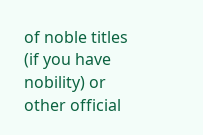of noble titles (if you have nobility) or other official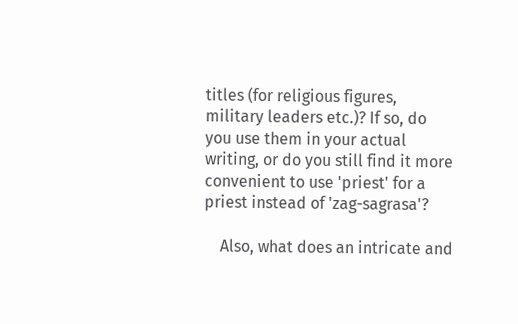titles (for religious figures, military leaders etc.)? If so, do you use them in your actual writing, or do you still find it more convenient to use 'priest' for a priest instead of 'zag-sagrasa'?

    Also, what does an intricate and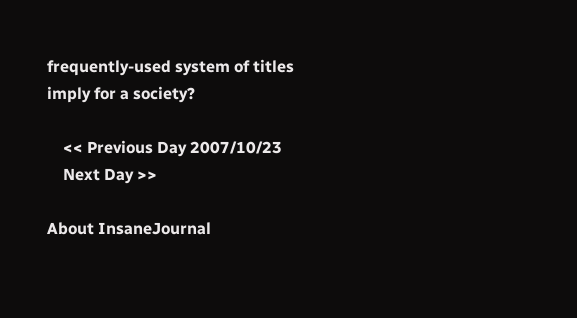frequently-used system of titles imply for a society?

    << Previous Day 2007/10/23
    Next Day >>

About InsaneJournal